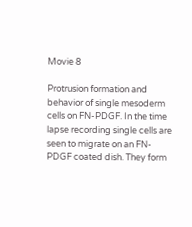Movie 8

Protrusion formation and behavior of single mesoderm cells on FN-PDGF. In the time lapse recording single cells are seen to migrate on an FN-PDGF coated dish. They form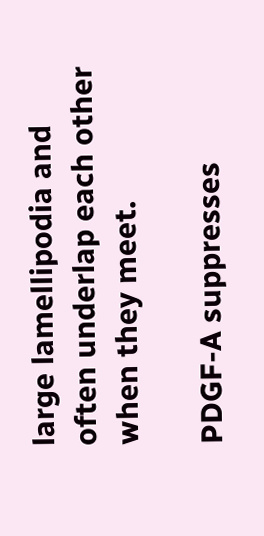large lamellipodia and often underlap each other when they meet.

PDGF-A suppresses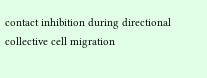contact inhibition during directional collective cell migration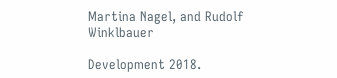Martina Nagel, and Rudolf Winklbauer

Development 2018.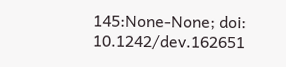145:None-None; doi: 10.1242/dev.162651